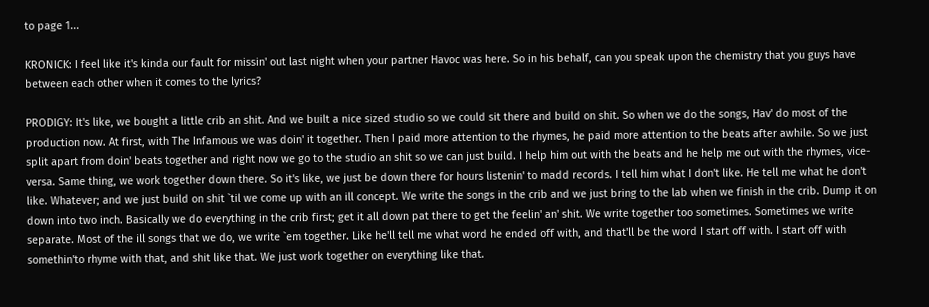to page 1...

KRONICK: I feel like it's kinda our fault for missin' out last night when your partner Havoc was here. So in his behalf, can you speak upon the chemistry that you guys have between each other when it comes to the lyrics?

PRODIGY: It's like, we bought a little crib an shit. And we built a nice sized studio so we could sit there and build on shit. So when we do the songs, Hav' do most of the production now. At first, with The Infamous we was doin' it together. Then I paid more attention to the rhymes, he paid more attention to the beats after awhile. So we just split apart from doin' beats together and right now we go to the studio an shit so we can just build. I help him out with the beats and he help me out with the rhymes, vice-versa. Same thing, we work together down there. So it's like, we just be down there for hours listenin' to madd records. I tell him what I don't like. He tell me what he don't like. Whatever; and we just build on shit `til we come up with an ill concept. We write the songs in the crib and we just bring to the lab when we finish in the crib. Dump it on down into two inch. Basically we do everything in the crib first; get it all down pat there to get the feelin' an' shit. We write together too sometimes. Sometimes we write separate. Most of the ill songs that we do, we write `em together. Like he'll tell me what word he ended off with, and that'll be the word I start off with. I start off with somethin'to rhyme with that, and shit like that. We just work together on everything like that.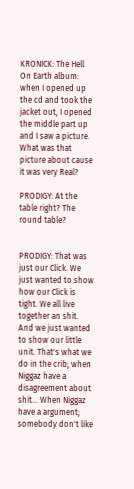KRONICK: The Hell On Earth album: when I opened up the cd and took the jacket out, I opened the middle part up and I saw a picture. What was that picture about cause it was very Real?

PRODIGY: At the table right? The round table?


PRODIGY: That was just our Click. We just wanted to show how our Click is tight. We all live together an shit. And we just wanted to show our little unit. That's what we do in the crib; when Niggaz have a disagreement about shit... When Niggaz have a argument; somebody don't like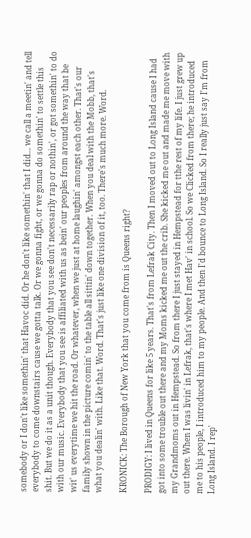somebody or I don't like somethin' that Havoc did. Or he don't like somethin' that I did... we call a meetin' and tell everybody to come downstairs cause we gotta talk. Or we gonna fight, or we gonna do somethin' to settle this shit. But we do it as a unit though. Everybody that you see don't necessarily rap or nothin', or got somethin' to do with our music. Everybody that you see is affiliated with us as bein' our peoples from around the way that be wit' us everytime we hit the road. Or whatever, when we just at home laughin' amongst each other. That's our family shown in the picture comin' to the table all sittin' down together. When you deal with the Mobb, that's what you dealin' with. Like that. Word. That's just like one division of it, too. There's much more. Word.

KRONICK: The Borough of New York that you come from is Queens right?

PRODIGY: I lived in Queens for like 5 years. That's from Lefrak City. Then I moved out to Long Island cause I had got into some trouble out there and my Moms kicked me out the crib. She kicked me out and made me move with my Grandmoms out in Hempstead. So from there I just stayed in Hempstead for tthe rest of my life. I just grew up out there. When I was livin' in Lefrak, that's where I met Hav' in school. So we Clicked from there; he introduced me to his people, I introduced him to my people. And then I'd bounce to Long Island. So I really just say I'm from Long Island. I rep'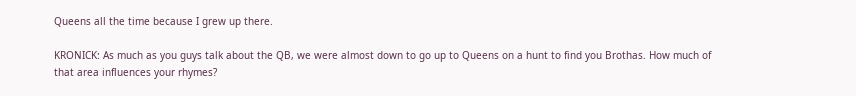Queens all the time because I grew up there.

KRONICK: As much as you guys talk about the QB, we were almost down to go up to Queens on a hunt to find you Brothas. How much of that area influences your rhymes?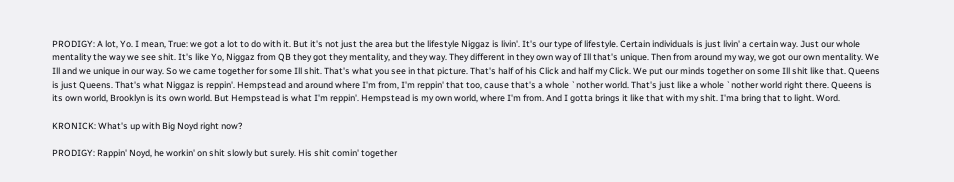PRODIGY: A lot, Yo. I mean, True: we got a lot to do with it. But it's not just the area but the lifestyle Niggaz is livin'. It's our type of lifestyle. Certain individuals is just livin' a certain way. Just our whole mentality the way we see shit. It's like Yo, Niggaz from QB they got they mentality, and they way. They different in they own way of Ill that's unique. Then from around my way, we got our own mentality. We Ill and we unique in our way. So we came together for some Ill shit. That's what you see in that picture. That's half of his Click and half my Click. We put our minds together on some Ill shit like that. Queens is just Queens. That's what Niggaz is reppin'. Hempstead and around where I'm from, I'm reppin' that too, cause that's a whole `nother world. That's just like a whole `nother world right there. Queens is its own world, Brooklyn is its own world. But Hempstead is what I'm reppin'. Hempstead is my own world, where I'm from. And I gotta brings it like that with my shit. I'ma bring that to light. Word.

KRONICK: What's up with Big Noyd right now?

PRODIGY: Rappin' Noyd, he workin' on shit slowly but surely. His shit comin' together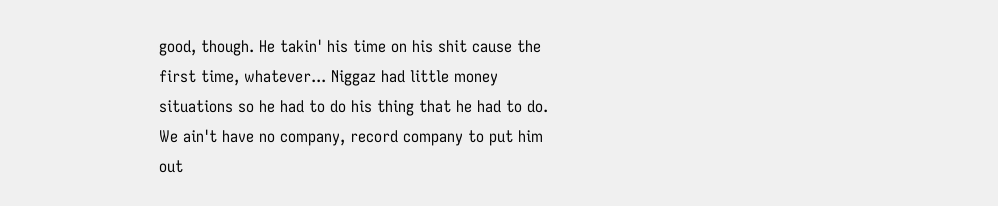good, though. He takin' his time on his shit cause the first time, whatever... Niggaz had little money situations so he had to do his thing that he had to do. We ain't have no company, record company to put him out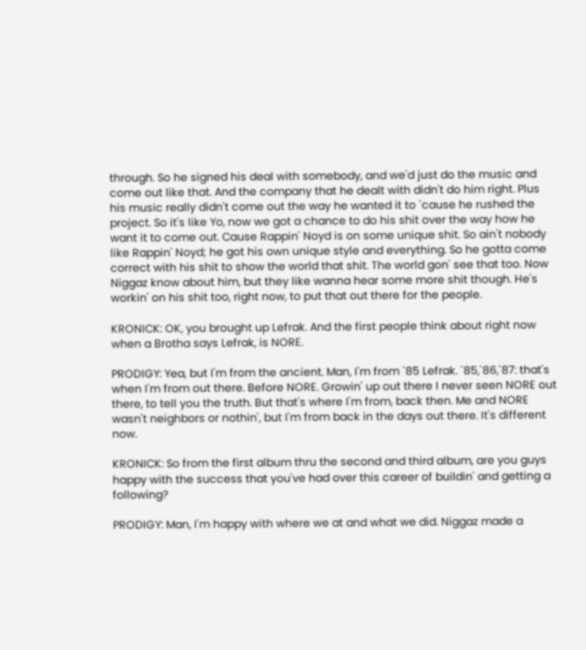through. So he signed his deal with somebody, and we'd just do the music and come out like that. And the company that he dealt with didn't do him right. Plus his music really didn't come out the way he wanted it to `cause he rushed the project. So it's like Yo, now we got a chance to do his shit over the way how he want it to come out. Cause Rappin' Noyd is on some unique shit. So ain't nobody like Rappin' Noyd; he got his own unique style and everything. So he gotta come correct with his shit to show the world that shit. The world gon' see that too. Now Niggaz know about him, but they like wanna hear some more shit though. He's workin' on his shit too, right now, to put that out there for the people.

KRONICK: OK, you brought up Lefrak. And the first people think about right now when a Brotha says Lefrak, is NORE.

PRODIGY: Yea, but I'm from the ancient. Man, I'm from `85 Lefrak. `85,`86,`87: that's when I'm from out there. Before NORE. Growin' up out there I never seen NORE out there, to tell you the truth. But that's where I'm from, back then. Me and NORE wasn't neighbors or nothin', but I'm from back in the days out there. It's different now.

KRONICK: So from the first album thru the second and third album, are you guys happy with the success that you've had over this career of buildin' and getting a following?

PRODIGY: Man, I'm happy with where we at and what we did. Niggaz made a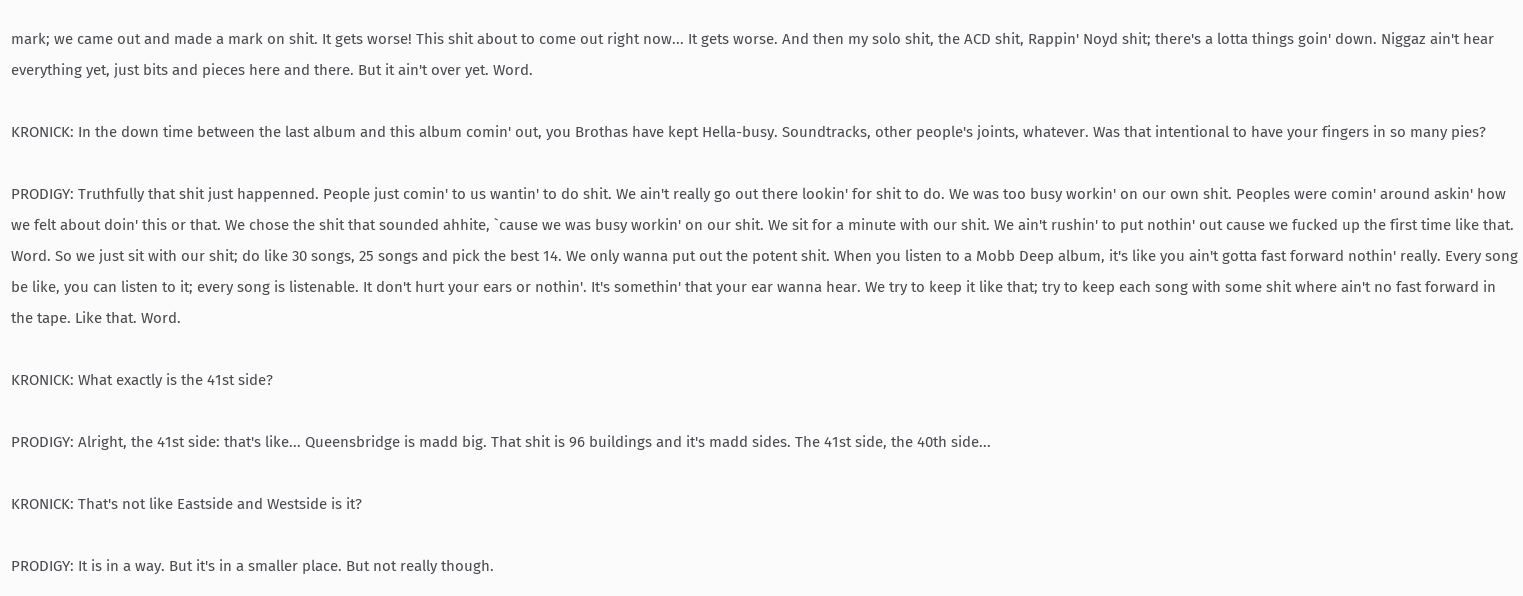mark; we came out and made a mark on shit. It gets worse! This shit about to come out right now... It gets worse. And then my solo shit, the ACD shit, Rappin' Noyd shit; there's a lotta things goin' down. Niggaz ain't hear everything yet, just bits and pieces here and there. But it ain't over yet. Word.

KRONICK: In the down time between the last album and this album comin' out, you Brothas have kept Hella-busy. Soundtracks, other people's joints, whatever. Was that intentional to have your fingers in so many pies?

PRODIGY: Truthfully that shit just happenned. People just comin' to us wantin' to do shit. We ain't really go out there lookin' for shit to do. We was too busy workin' on our own shit. Peoples were comin' around askin' how we felt about doin' this or that. We chose the shit that sounded ahhite, `cause we was busy workin' on our shit. We sit for a minute with our shit. We ain't rushin' to put nothin' out cause we fucked up the first time like that. Word. So we just sit with our shit; do like 30 songs, 25 songs and pick the best 14. We only wanna put out the potent shit. When you listen to a Mobb Deep album, it's like you ain't gotta fast forward nothin' really. Every song be like, you can listen to it; every song is listenable. It don't hurt your ears or nothin'. It's somethin' that your ear wanna hear. We try to keep it like that; try to keep each song with some shit where ain't no fast forward in the tape. Like that. Word.

KRONICK: What exactly is the 41st side?

PRODIGY: Alright, the 41st side: that's like... Queensbridge is madd big. That shit is 96 buildings and it's madd sides. The 41st side, the 40th side...

KRONICK: That's not like Eastside and Westside is it?

PRODIGY: It is in a way. But it's in a smaller place. But not really though.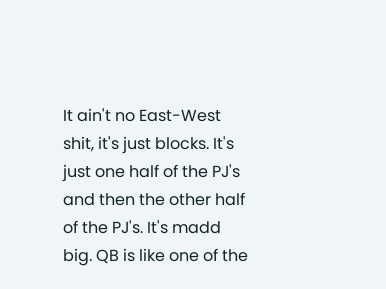It ain't no East-West shit, it's just blocks. It's just one half of the PJ's and then the other half of the PJ's. It's madd big. QB is like one of the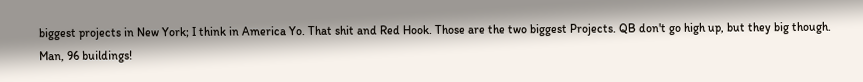biggest projects in New York; I think in America Yo. That shit and Red Hook. Those are the two biggest Projects. QB don't go high up, but they big though. Man, 96 buildings!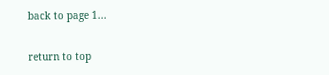back to page 1...

return to top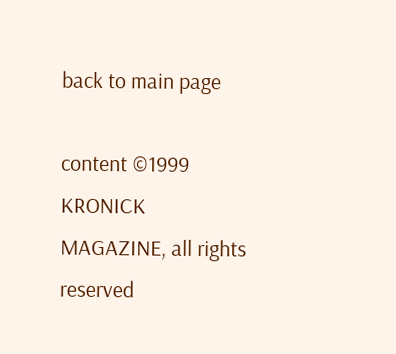back to main page

content ©1999 KRONICK MAGAZINE, all rights reserved